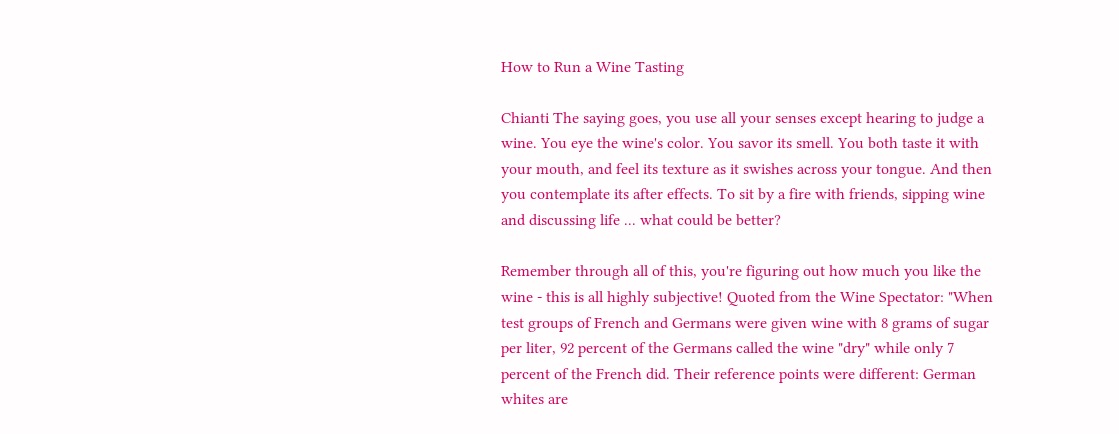How to Run a Wine Tasting

Chianti The saying goes, you use all your senses except hearing to judge a wine. You eye the wine's color. You savor its smell. You both taste it with your mouth, and feel its texture as it swishes across your tongue. And then you contemplate its after effects. To sit by a fire with friends, sipping wine and discussing life ... what could be better?

Remember through all of this, you're figuring out how much you like the wine - this is all highly subjective! Quoted from the Wine Spectator: "When test groups of French and Germans were given wine with 8 grams of sugar per liter, 92 percent of the Germans called the wine "dry" while only 7 percent of the French did. Their reference points were different: German whites are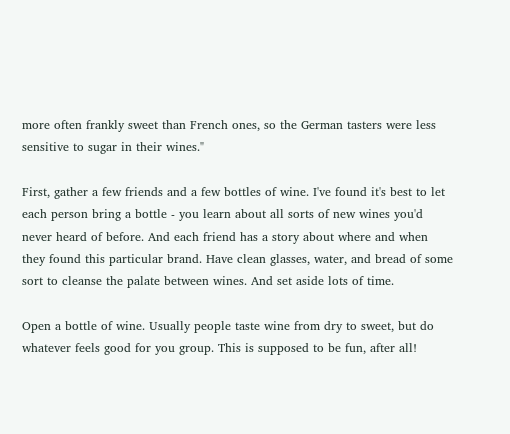more often frankly sweet than French ones, so the German tasters were less sensitive to sugar in their wines."

First, gather a few friends and a few bottles of wine. I've found it's best to let each person bring a bottle - you learn about all sorts of new wines you'd never heard of before. And each friend has a story about where and when they found this particular brand. Have clean glasses, water, and bread of some sort to cleanse the palate between wines. And set aside lots of time.

Open a bottle of wine. Usually people taste wine from dry to sweet, but do whatever feels good for you group. This is supposed to be fun, after all!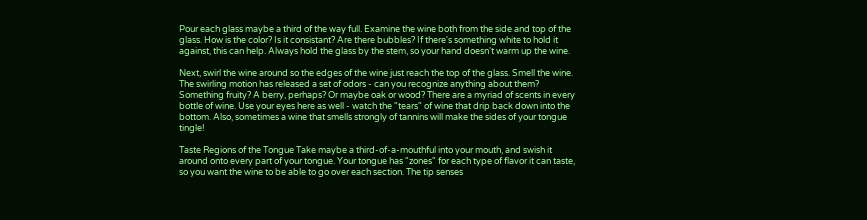Pour each glass maybe a third of the way full. Examine the wine both from the side and top of the glass. How is the color? Is it consistant? Are there bubbles? If there's something white to hold it against, this can help. Always hold the glass by the stem, so your hand doesn't warm up the wine.

Next, swirl the wine around so the edges of the wine just reach the top of the glass. Smell the wine. The swirling motion has released a set of odors - can you recognize anything about them? Something fruity? A berry, perhaps? Or maybe oak or wood? There are a myriad of scents in every bottle of wine. Use your eyes here as well - watch the "tears" of wine that drip back down into the bottom. Also, sometimes a wine that smells strongly of tannins will make the sides of your tongue tingle!

Taste Regions of the Tongue Take maybe a third-of-a-mouthful into your mouth, and swish it around onto every part of your tongue. Your tongue has "zones" for each type of flavor it can taste, so you want the wine to be able to go over each section. The tip senses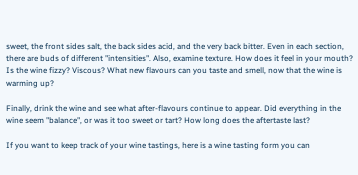sweet, the front sides salt, the back sides acid, and the very back bitter. Even in each section, there are buds of different "intensities". Also, examine texture. How does it feel in your mouth? Is the wine fizzy? Viscous? What new flavours can you taste and smell, now that the wine is warming up?

Finally, drink the wine and see what after-flavours continue to appear. Did everything in the wine seem "balance", or was it too sweet or tart? How long does the aftertaste last?

If you want to keep track of your wine tastings, here is a wine tasting form you can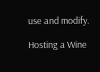use and modify.

Hosting a Wine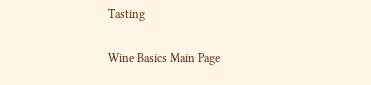Tasting

Wine Basics Main Page